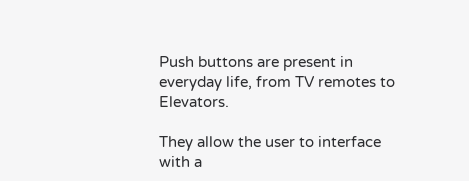Push buttons are present in everyday life, from TV remotes to Elevators.

They allow the user to interface with a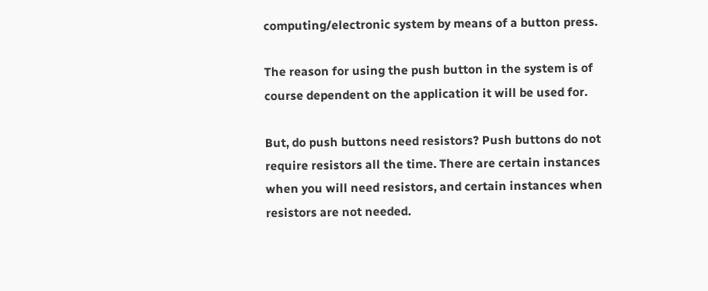computing/electronic system by means of a button press.

The reason for using the push button in the system is of course dependent on the application it will be used for.

But, do push buttons need resistors? Push buttons do not require resistors all the time. There are certain instances when you will need resistors, and certain instances when resistors are not needed.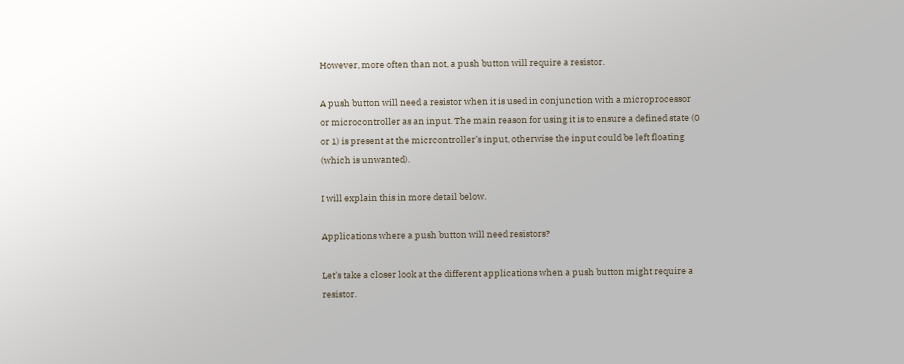However, more often than not, a push button will require a resistor.

A push button will need a resistor when it is used in conjunction with a microprocessor or microcontroller as an input. The main reason for using it is to ensure a defined state (0 or 1) is present at the micrcontroller’s input, otherwise the input could be left floating (which is unwanted).

I will explain this in more detail below.

Applications where a push button will need resistors?

Let’s take a closer look at the different applications when a push button might require a resistor.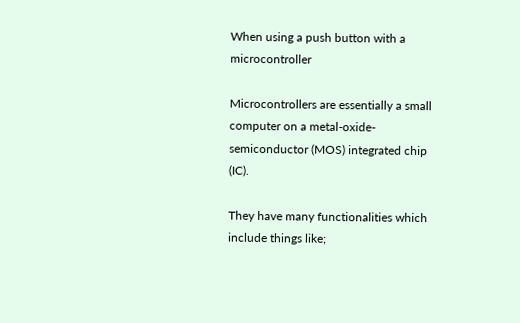When using a push button with a microcontroller

Microcontrollers are essentially a small computer on a metal-oxide-semiconductor (MOS) integrated chip (IC).

They have many functionalities which include things like;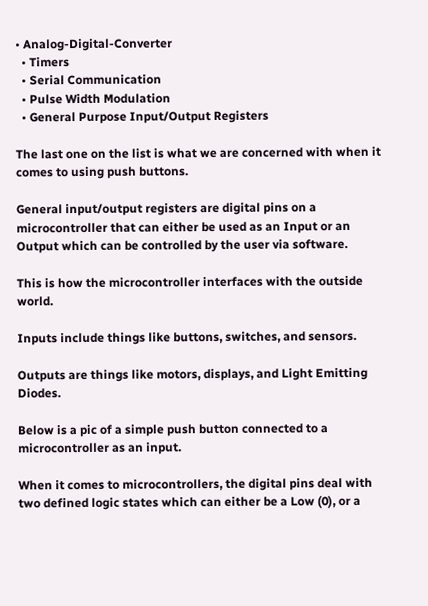• Analog-Digital-Converter
  • Timers
  • Serial Communication
  • Pulse Width Modulation
  • General Purpose Input/Output Registers

The last one on the list is what we are concerned with when it comes to using push buttons.

General input/output registers are digital pins on a microcontroller that can either be used as an Input or an Output which can be controlled by the user via software.

This is how the microcontroller interfaces with the outside world.

Inputs include things like buttons, switches, and sensors.

Outputs are things like motors, displays, and Light Emitting Diodes.

Below is a pic of a simple push button connected to a microcontroller as an input.

When it comes to microcontrollers, the digital pins deal with two defined logic states which can either be a Low (0), or a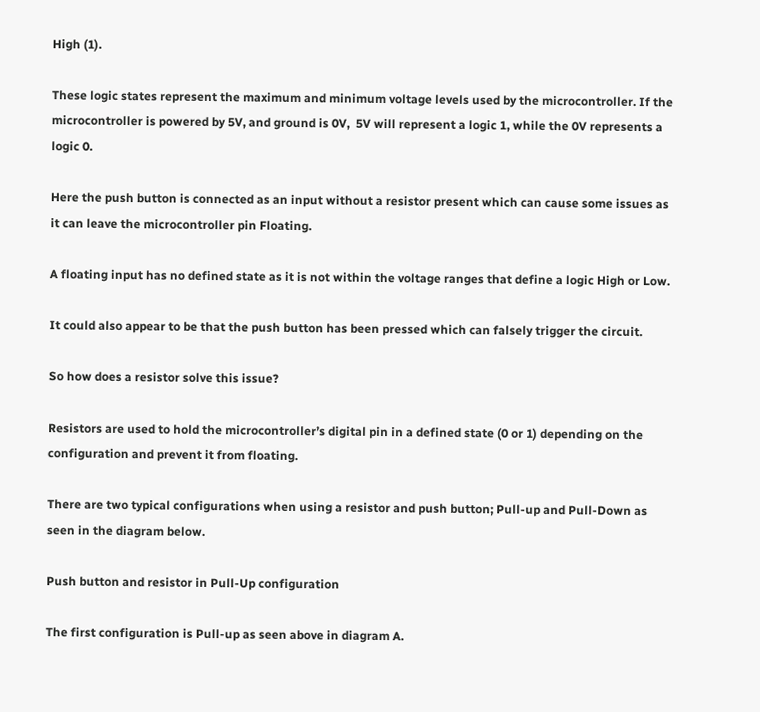High (1).

These logic states represent the maximum and minimum voltage levels used by the microcontroller. If the microcontroller is powered by 5V, and ground is 0V,  5V will represent a logic 1, while the 0V represents a logic 0.

Here the push button is connected as an input without a resistor present which can cause some issues as it can leave the microcontroller pin Floating.

A floating input has no defined state as it is not within the voltage ranges that define a logic High or Low.

It could also appear to be that the push button has been pressed which can falsely trigger the circuit.

So how does a resistor solve this issue?

Resistors are used to hold the microcontroller’s digital pin in a defined state (0 or 1) depending on the configuration and prevent it from floating.

There are two typical configurations when using a resistor and push button; Pull-up and Pull-Down as seen in the diagram below.

Push button and resistor in Pull-Up configuration

The first configuration is Pull-up as seen above in diagram A.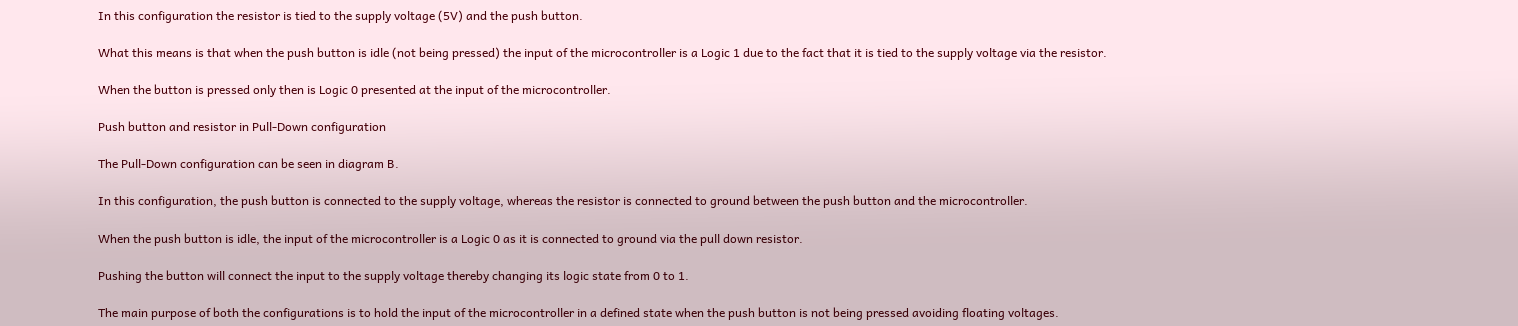In this configuration the resistor is tied to the supply voltage (5V) and the push button.

What this means is that when the push button is idle (not being pressed) the input of the microcontroller is a Logic 1 due to the fact that it is tied to the supply voltage via the resistor.

When the button is pressed only then is Logic 0 presented at the input of the microcontroller.

Push button and resistor in Pull-Down configuration

The Pull-Down configuration can be seen in diagram B.

In this configuration, the push button is connected to the supply voltage, whereas the resistor is connected to ground between the push button and the microcontroller.

When the push button is idle, the input of the microcontroller is a Logic 0 as it is connected to ground via the pull down resistor.

Pushing the button will connect the input to the supply voltage thereby changing its logic state from 0 to 1.

The main purpose of both the configurations is to hold the input of the microcontroller in a defined state when the push button is not being pressed avoiding floating voltages.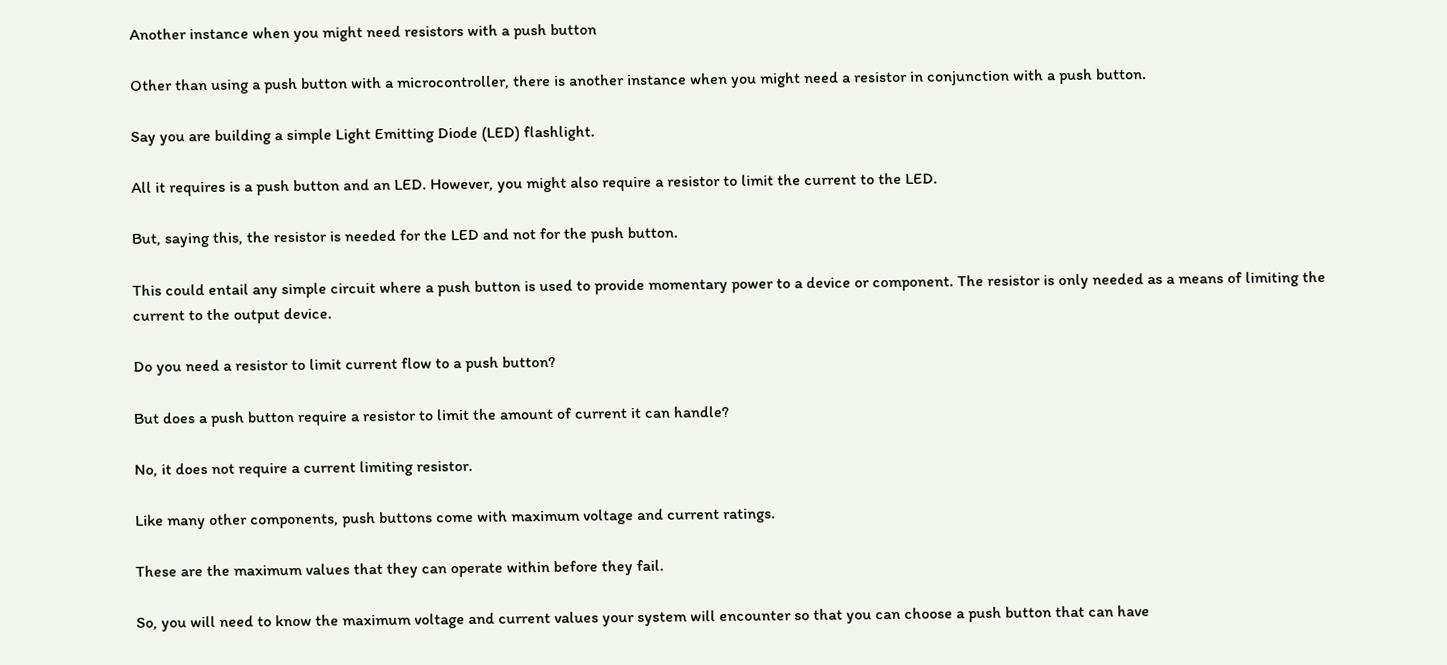Another instance when you might need resistors with a push button

Other than using a push button with a microcontroller, there is another instance when you might need a resistor in conjunction with a push button.

Say you are building a simple Light Emitting Diode (LED) flashlight.

All it requires is a push button and an LED. However, you might also require a resistor to limit the current to the LED.

But, saying this, the resistor is needed for the LED and not for the push button.

This could entail any simple circuit where a push button is used to provide momentary power to a device or component. The resistor is only needed as a means of limiting the current to the output device.

Do you need a resistor to limit current flow to a push button?

But does a push button require a resistor to limit the amount of current it can handle?

No, it does not require a current limiting resistor.

Like many other components, push buttons come with maximum voltage and current ratings.

These are the maximum values that they can operate within before they fail.

So, you will need to know the maximum voltage and current values your system will encounter so that you can choose a push button that can have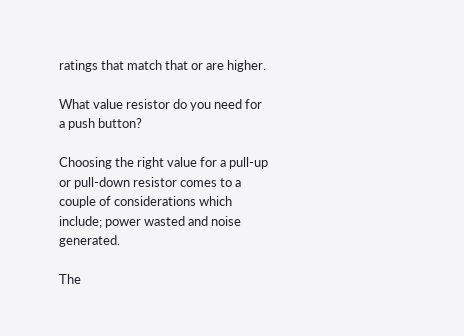ratings that match that or are higher.

What value resistor do you need for a push button?

Choosing the right value for a pull-up or pull-down resistor comes to a couple of considerations which include; power wasted and noise generated.

The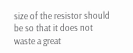size of the resistor should be so that it does not waste a great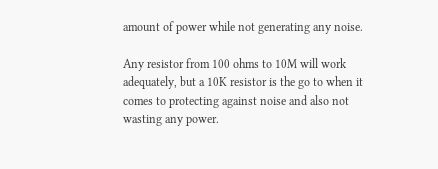amount of power while not generating any noise.

Any resistor from 100 ohms to 10M will work adequately, but a 10K resistor is the go to when it comes to protecting against noise and also not wasting any power.